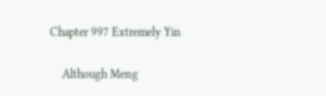Chapter 997 Extremely Yin

    Although Meng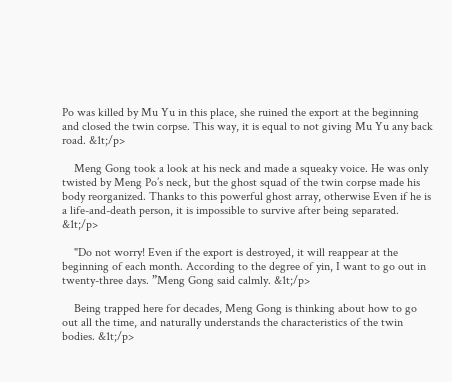Po was killed by Mu Yu in this place, she ruined the export at the beginning and closed the twin corpse. This way, it is equal to not giving Mu Yu any back road. &1t;/p>

    Meng Gong took a look at his neck and made a squeaky voice. He was only twisted by Meng Po’s neck, but the ghost squad of the twin corpse made his body reorganized. Thanks to this powerful ghost array, otherwise Even if he is a life-and-death person, it is impossible to survive after being separated. &1t;/p>

    "Do not worry! Even if the export is destroyed, it will reappear at the beginning of each month. According to the degree of yin, I want to go out in twenty-three days. ”Meng Gong said calmly. &1t;/p>

    Being trapped here for decades, Meng Gong is thinking about how to go out all the time, and naturally understands the characteristics of the twin bodies. &1t;/p>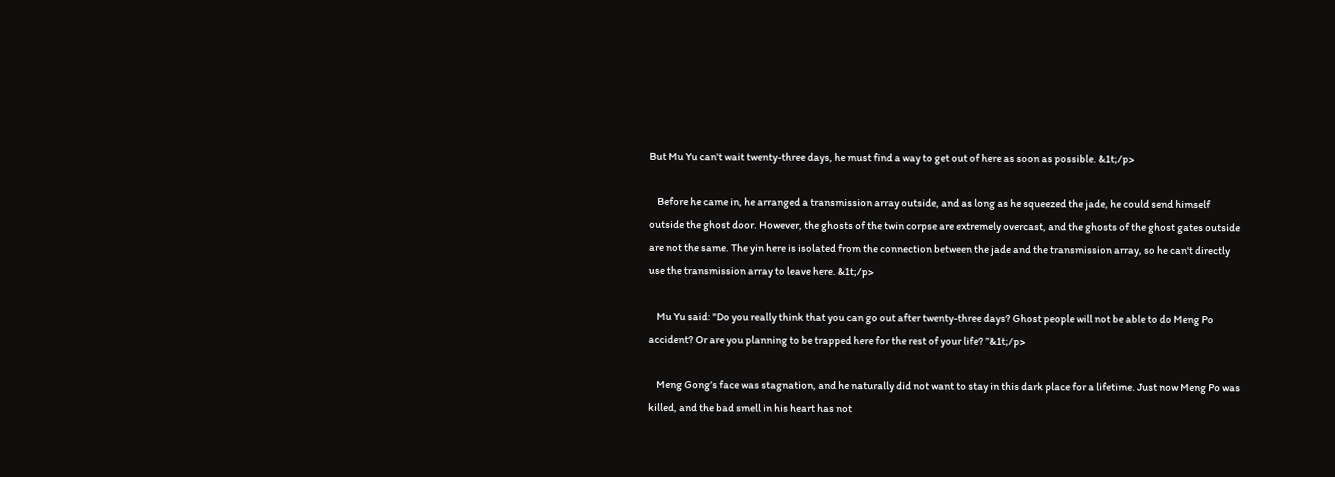But Mu Yu can't wait twenty-three days, he must find a way to get out of here as soon as possible. &1t;/p>

    Before he came in, he arranged a transmission array outside, and as long as he squeezed the jade, he could send himself outside the ghost door. However, the ghosts of the twin corpse are extremely overcast, and the ghosts of the ghost gates outside are not the same. The yin here is isolated from the connection between the jade and the transmission array, so he can't directly use the transmission array to leave here. &1t;/p>

    Mu Yu said: "Do you really think that you can go out after twenty-three days? Ghost people will not be able to do Meng Po accident? Or are you planning to be trapped here for the rest of your life? ”&1t;/p>

    Meng Gong’s face was stagnation, and he naturally did not want to stay in this dark place for a lifetime. Just now Meng Po was killed, and the bad smell in his heart has not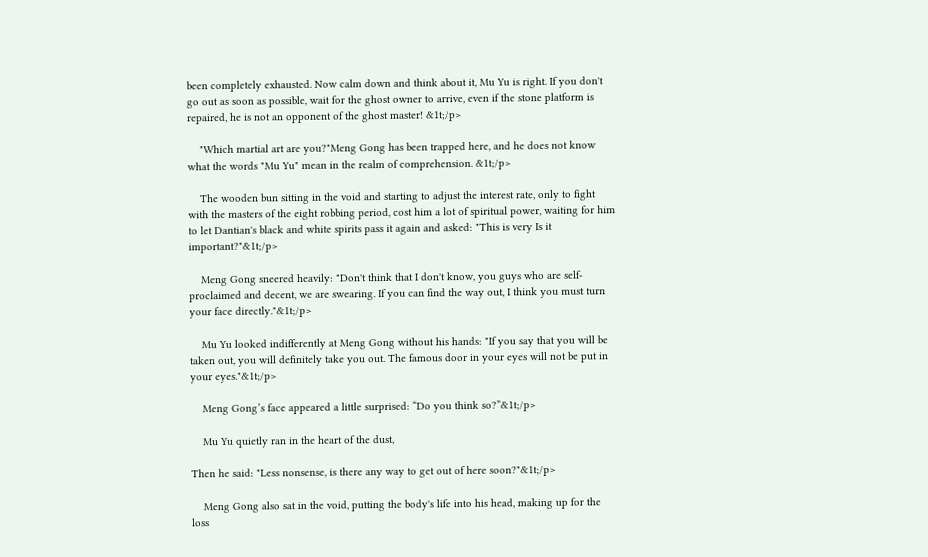been completely exhausted. Now calm down and think about it, Mu Yu is right. If you don't go out as soon as possible, wait for the ghost owner to arrive, even if the stone platform is repaired, he is not an opponent of the ghost master! &1t;/p>

    "Which martial art are you?"Meng Gong has been trapped here, and he does not know what the words "Mu Yu" mean in the realm of comprehension. &1t;/p>

    The wooden bun sitting in the void and starting to adjust the interest rate, only to fight with the masters of the eight robbing period, cost him a lot of spiritual power, waiting for him to let Dantian's black and white spirits pass it again and asked: "This is very Is it important?"&1t;/p>

    Meng Gong sneered heavily: "Don't think that I don't know, you guys who are self-proclaimed and decent, we are swearing. If you can find the way out, I think you must turn your face directly."&1t;/p>

    Mu Yu looked indifferently at Meng Gong without his hands: "If you say that you will be taken out, you will definitely take you out. The famous door in your eyes will not be put in your eyes."&1t;/p>

    Meng Gong’s face appeared a little surprised: “Do you think so?”&1t;/p>

    Mu Yu quietly ran in the heart of the dust,

Then he said: "Less nonsense, is there any way to get out of here soon?"&1t;/p>

    Meng Gong also sat in the void, putting the body's life into his head, making up for the loss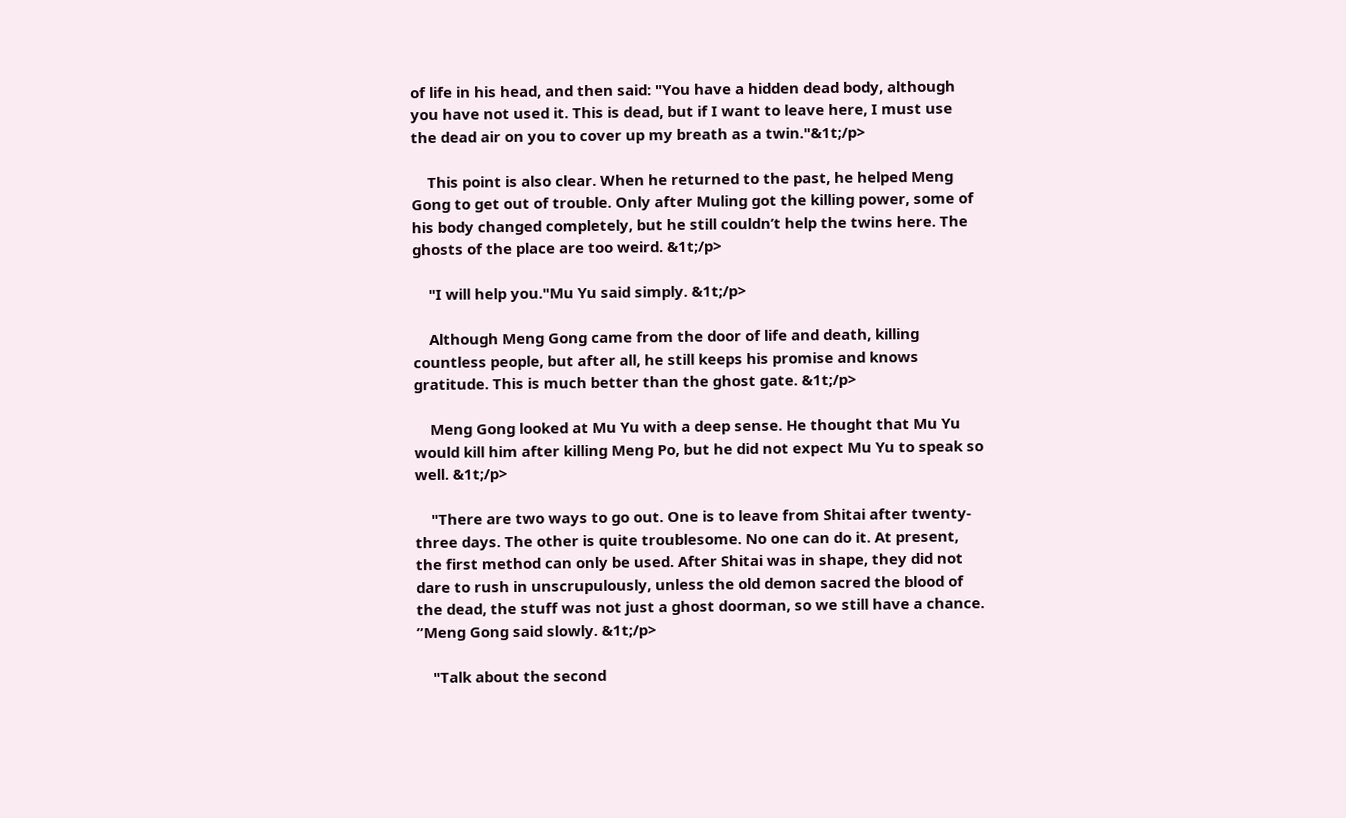of life in his head, and then said: "You have a hidden dead body, although you have not used it. This is dead, but if I want to leave here, I must use the dead air on you to cover up my breath as a twin."&1t;/p>

    This point is also clear. When he returned to the past, he helped Meng Gong to get out of trouble. Only after Muling got the killing power, some of his body changed completely, but he still couldn’t help the twins here. The ghosts of the place are too weird. &1t;/p>

    "I will help you."Mu Yu said simply. &1t;/p>

    Although Meng Gong came from the door of life and death, killing countless people, but after all, he still keeps his promise and knows gratitude. This is much better than the ghost gate. &1t;/p>

    Meng Gong looked at Mu Yu with a deep sense. He thought that Mu Yu would kill him after killing Meng Po, but he did not expect Mu Yu to speak so well. &1t;/p>

    "There are two ways to go out. One is to leave from Shitai after twenty-three days. The other is quite troublesome. No one can do it. At present, the first method can only be used. After Shitai was in shape, they did not dare to rush in unscrupulously, unless the old demon sacred the blood of the dead, the stuff was not just a ghost doorman, so we still have a chance. ”Meng Gong said slowly. &1t;/p>

    "Talk about the second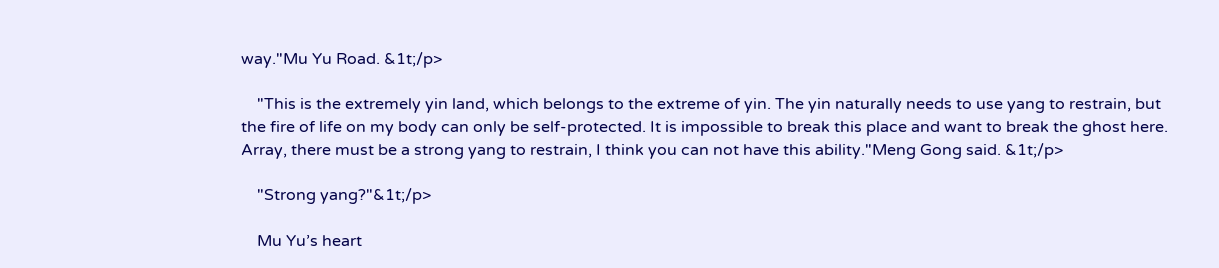way."Mu Yu Road. &1t;/p>

    "This is the extremely yin land, which belongs to the extreme of yin. The yin naturally needs to use yang to restrain, but the fire of life on my body can only be self-protected. It is impossible to break this place and want to break the ghost here. Array, there must be a strong yang to restrain, I think you can not have this ability."Meng Gong said. &1t;/p>

    "Strong yang?"&1t;/p>

    Mu Yu’s heart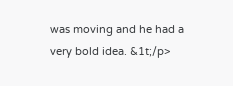was moving and he had a very bold idea. &1t;/p>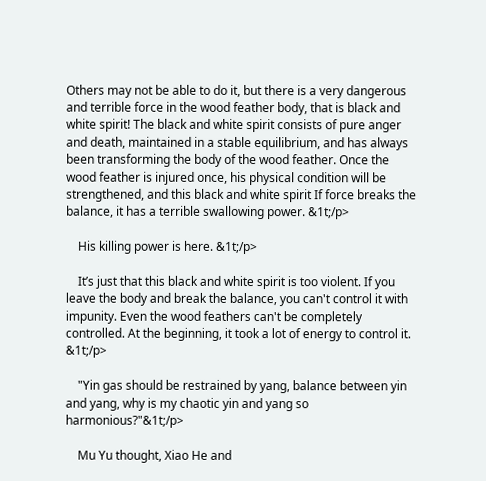Others may not be able to do it, but there is a very dangerous and terrible force in the wood feather body, that is black and white spirit! The black and white spirit consists of pure anger and death, maintained in a stable equilibrium, and has always been transforming the body of the wood feather. Once the wood feather is injured once, his physical condition will be strengthened, and this black and white spirit If force breaks the balance, it has a terrible swallowing power. &1t;/p>

    His killing power is here. &1t;/p>

    It’s just that this black and white spirit is too violent. If you leave the body and break the balance, you can't control it with impunity. Even the wood feathers can't be completely controlled. At the beginning, it took a lot of energy to control it. &1t;/p>

    "Yin gas should be restrained by yang, balance between yin and yang, why is my chaotic yin and yang so harmonious?"&1t;/p>

    Mu Yu thought, Xiao He and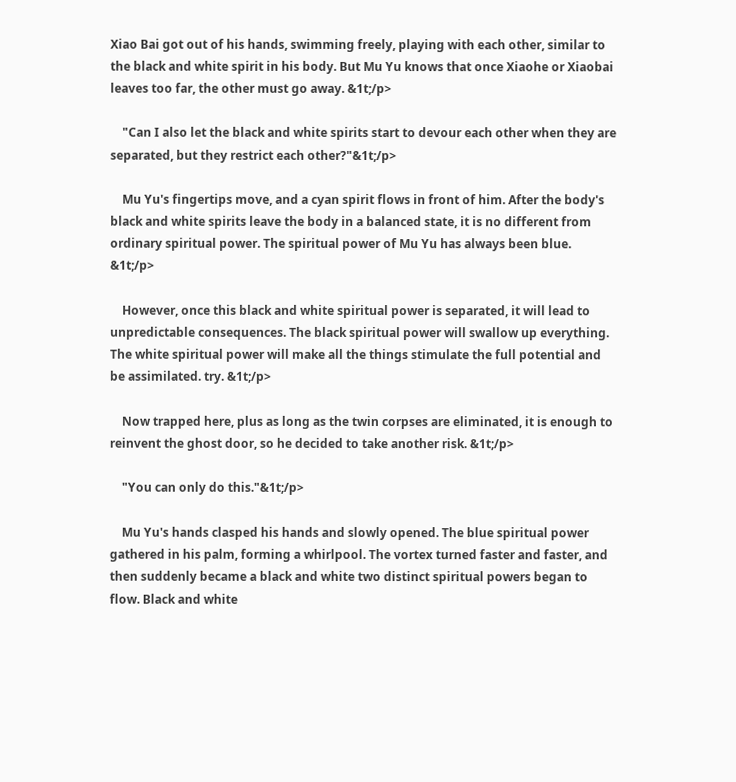Xiao Bai got out of his hands, swimming freely, playing with each other, similar to the black and white spirit in his body. But Mu Yu knows that once Xiaohe or Xiaobai leaves too far, the other must go away. &1t;/p>

    "Can I also let the black and white spirits start to devour each other when they are separated, but they restrict each other?"&1t;/p>

    Mu Yu's fingertips move, and a cyan spirit flows in front of him. After the body's black and white spirits leave the body in a balanced state, it is no different from ordinary spiritual power. The spiritual power of Mu Yu has always been blue. &1t;/p>

    However, once this black and white spiritual power is separated, it will lead to unpredictable consequences. The black spiritual power will swallow up everything. The white spiritual power will make all the things stimulate the full potential and be assimilated. try. &1t;/p>

    Now trapped here, plus as long as the twin corpses are eliminated, it is enough to reinvent the ghost door, so he decided to take another risk. &1t;/p>

    "You can only do this."&1t;/p>

    Mu Yu's hands clasped his hands and slowly opened. The blue spiritual power gathered in his palm, forming a whirlpool. The vortex turned faster and faster, and then suddenly became a black and white two distinct spiritual powers began to flow. Black and white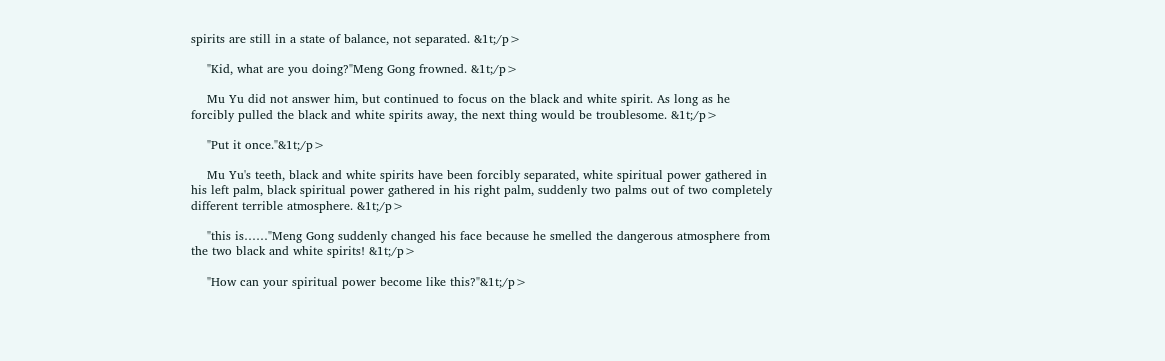spirits are still in a state of balance, not separated. &1t;/p>

    "Kid, what are you doing?"Meng Gong frowned. &1t;/p>

    Mu Yu did not answer him, but continued to focus on the black and white spirit. As long as he forcibly pulled the black and white spirits away, the next thing would be troublesome. &1t;/p>

    "Put it once."&1t;/p>

    Mu Yu's teeth, black and white spirits have been forcibly separated, white spiritual power gathered in his left palm, black spiritual power gathered in his right palm, suddenly two palms out of two completely different terrible atmosphere. &1t;/p>

    "this is……"Meng Gong suddenly changed his face because he smelled the dangerous atmosphere from the two black and white spirits! &1t;/p>

    "How can your spiritual power become like this?"&1t;/p>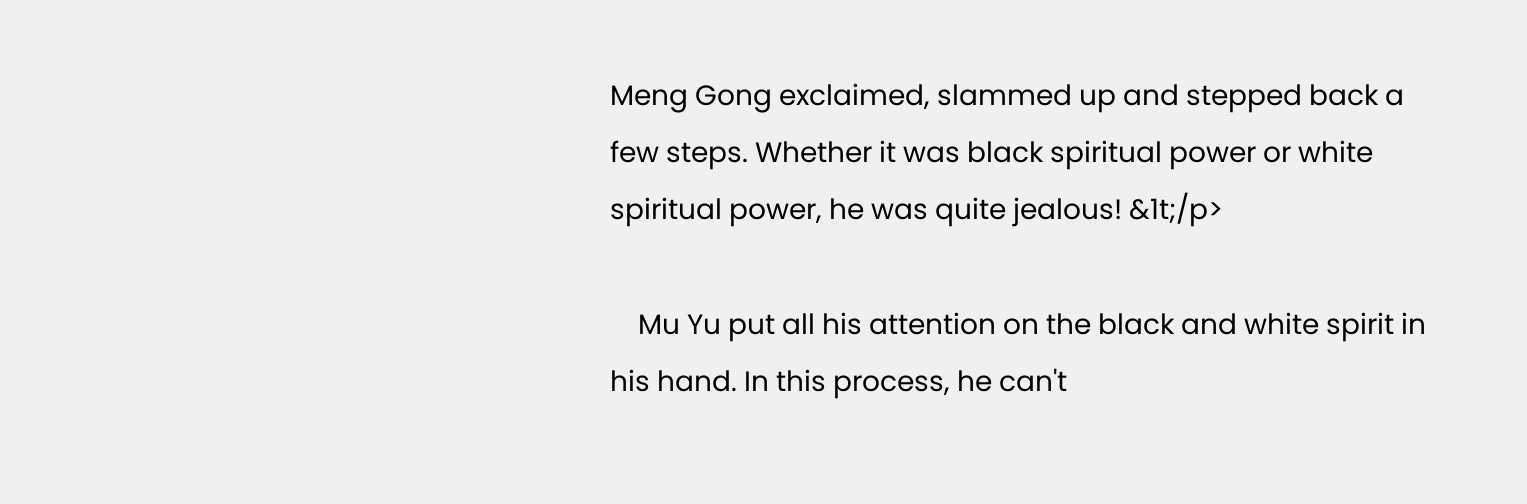Meng Gong exclaimed, slammed up and stepped back a few steps. Whether it was black spiritual power or white spiritual power, he was quite jealous! &1t;/p>

    Mu Yu put all his attention on the black and white spirit in his hand. In this process, he can't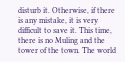disturb it. Otherwise, if there is any mistake, it is very difficult to save it. This time, there is no Muling and the tower of the town. The world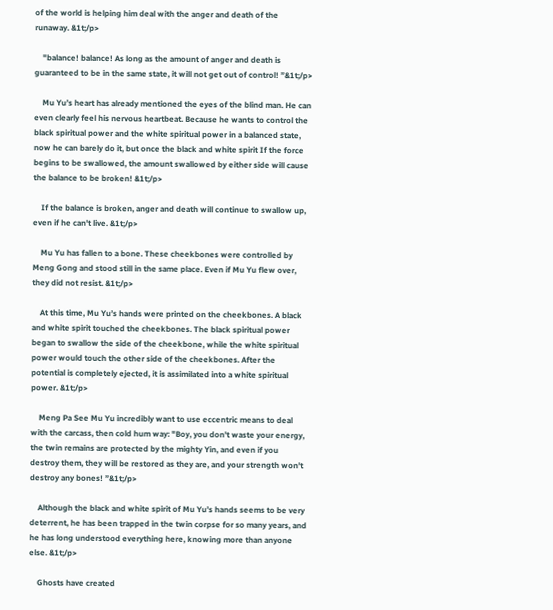of the world is helping him deal with the anger and death of the runaway. &1t;/p>

    "balance! balance! As long as the amount of anger and death is guaranteed to be in the same state, it will not get out of control! ”&1t;/p>

    Mu Yu’s heart has already mentioned the eyes of the blind man. He can even clearly feel his nervous heartbeat. Because he wants to control the black spiritual power and the white spiritual power in a balanced state, now he can barely do it, but once the black and white spirit If the force begins to be swallowed, the amount swallowed by either side will cause the balance to be broken! &1t;/p>

    If the balance is broken, anger and death will continue to swallow up, even if he can't live. &1t;/p>

    Mu Yu has fallen to a bone. These cheekbones were controlled by Meng Gong and stood still in the same place. Even if Mu Yu flew over, they did not resist. &1t;/p>

    At this time, Mu Yu’s hands were printed on the cheekbones. A black and white spirit touched the cheekbones. The black spiritual power began to swallow the side of the cheekbone, while the white spiritual power would touch the other side of the cheekbones. After the potential is completely ejected, it is assimilated into a white spiritual power. &1t;/p>

    Meng Pa See Mu Yu incredibly want to use eccentric means to deal with the carcass, then cold hum way: "Boy, you don't waste your energy, the twin remains are protected by the mighty Yin, and even if you destroy them, they will be restored as they are, and your strength won't destroy any bones! ”&1t;/p>

    Although the black and white spirit of Mu Yu’s hands seems to be very deterrent, he has been trapped in the twin corpse for so many years, and he has long understood everything here, knowing more than anyone else. &1t;/p>

    Ghosts have created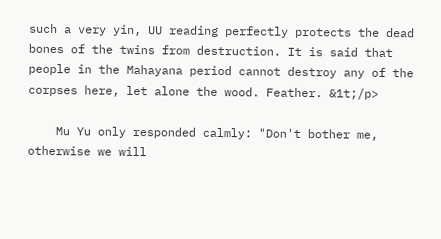such a very yin, UU reading perfectly protects the dead bones of the twins from destruction. It is said that people in the Mahayana period cannot destroy any of the corpses here, let alone the wood. Feather. &1t;/p>

    Mu Yu only responded calmly: "Don't bother me, otherwise we will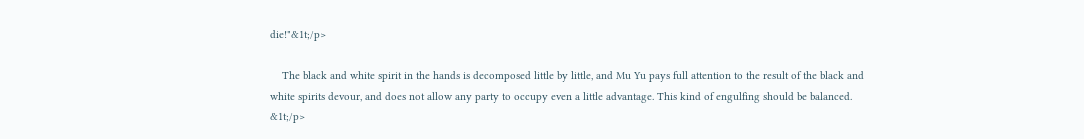die!"&1t;/p>

    The black and white spirit in the hands is decomposed little by little, and Mu Yu pays full attention to the result of the black and white spirits devour, and does not allow any party to occupy even a little advantage. This kind of engulfing should be balanced. &1t;/p>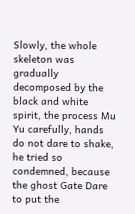Slowly, the whole skeleton was gradually decomposed by the black and white spirit, the process Mu Yu carefully, hands do not dare to shake, he tried so condemned, because the ghost Gate Dare to put the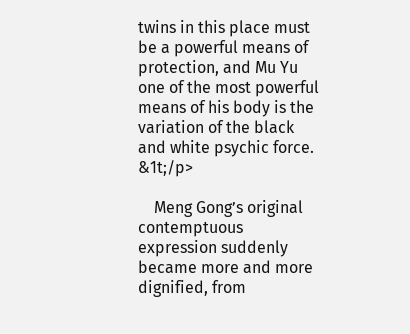twins in this place must be a powerful means of protection, and Mu Yu one of the most powerful means of his body is the variation of the black and white psychic force. &1t;/p>

    Meng Gong’s original contemptuous expression suddenly became more and more dignified, from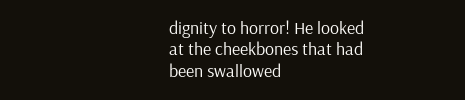dignity to horror! He looked at the cheekbones that had been swallowed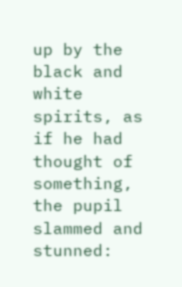up by the black and white spirits, as if he had thought of something, the pupil slammed and stunned: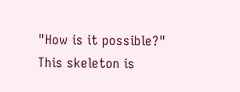"How is it possible?" This skeleton is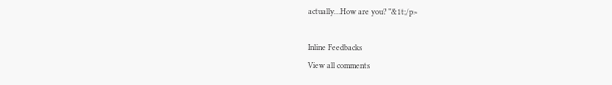actually…How are you? ”&1t;/p>

Inline Feedbacks
View all comments